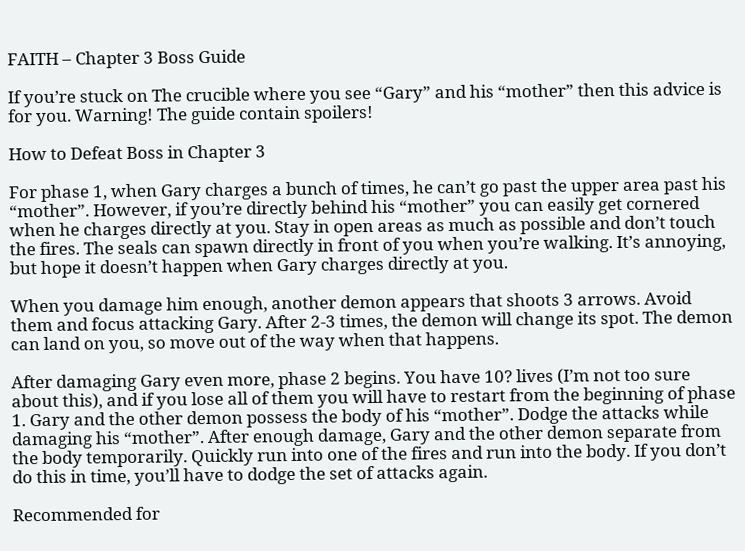FAITH – Chapter 3 Boss Guide

If you’re stuck on The crucible where you see “Gary” and his “mother” then this advice is for you. Warning! The guide contain spoilers!

How to Defeat Boss in Chapter 3

For phase 1, when Gary charges a bunch of times, he can’t go past the upper area past his “mother”. However, if you’re directly behind his “mother” you can easily get cornered when he charges directly at you. Stay in open areas as much as possible and don’t touch the fires. The seals can spawn directly in front of you when you’re walking. It’s annoying, but hope it doesn’t happen when Gary charges directly at you.

When you damage him enough, another demon appears that shoots 3 arrows. Avoid them and focus attacking Gary. After 2-3 times, the demon will change its spot. The demon can land on you, so move out of the way when that happens.

After damaging Gary even more, phase 2 begins. You have 10? lives (I’m not too sure about this), and if you lose all of them you will have to restart from the beginning of phase 1. Gary and the other demon possess the body of his “mother”. Dodge the attacks while damaging his “mother”. After enough damage, Gary and the other demon separate from the body temporarily. Quickly run into one of the fires and run into the body. If you don’t do this in time, you’ll have to dodge the set of attacks again.

Recommended for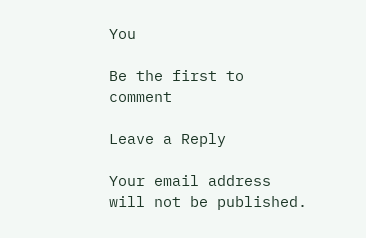You

Be the first to comment

Leave a Reply

Your email address will not be published.